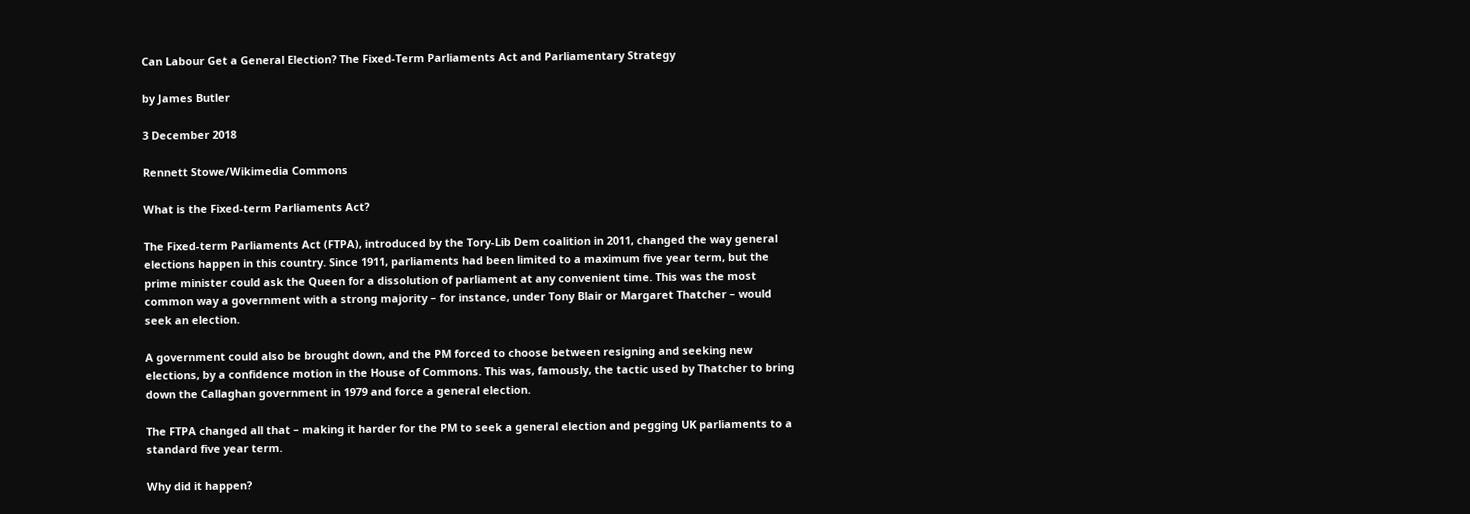Can Labour Get a General Election? The Fixed-Term Parliaments Act and Parliamentary Strategy

by James Butler

3 December 2018

Rennett Stowe/Wikimedia Commons

What is the Fixed-term Parliaments Act?

The Fixed-term Parliaments Act (FTPA), introduced by the Tory-Lib Dem coalition in 2011, changed the way general elections happen in this country. Since 1911, parliaments had been limited to a maximum five year term, but the prime minister could ask the Queen for a dissolution of parliament at any convenient time. This was the most common way a government with a strong majority – for instance, under Tony Blair or Margaret Thatcher – would seek an election.

A government could also be brought down, and the PM forced to choose between resigning and seeking new elections, by a confidence motion in the House of Commons. This was, famously, the tactic used by Thatcher to bring down the Callaghan government in 1979 and force a general election.

The FTPA changed all that – making it harder for the PM to seek a general election and pegging UK parliaments to a standard five year term.

Why did it happen?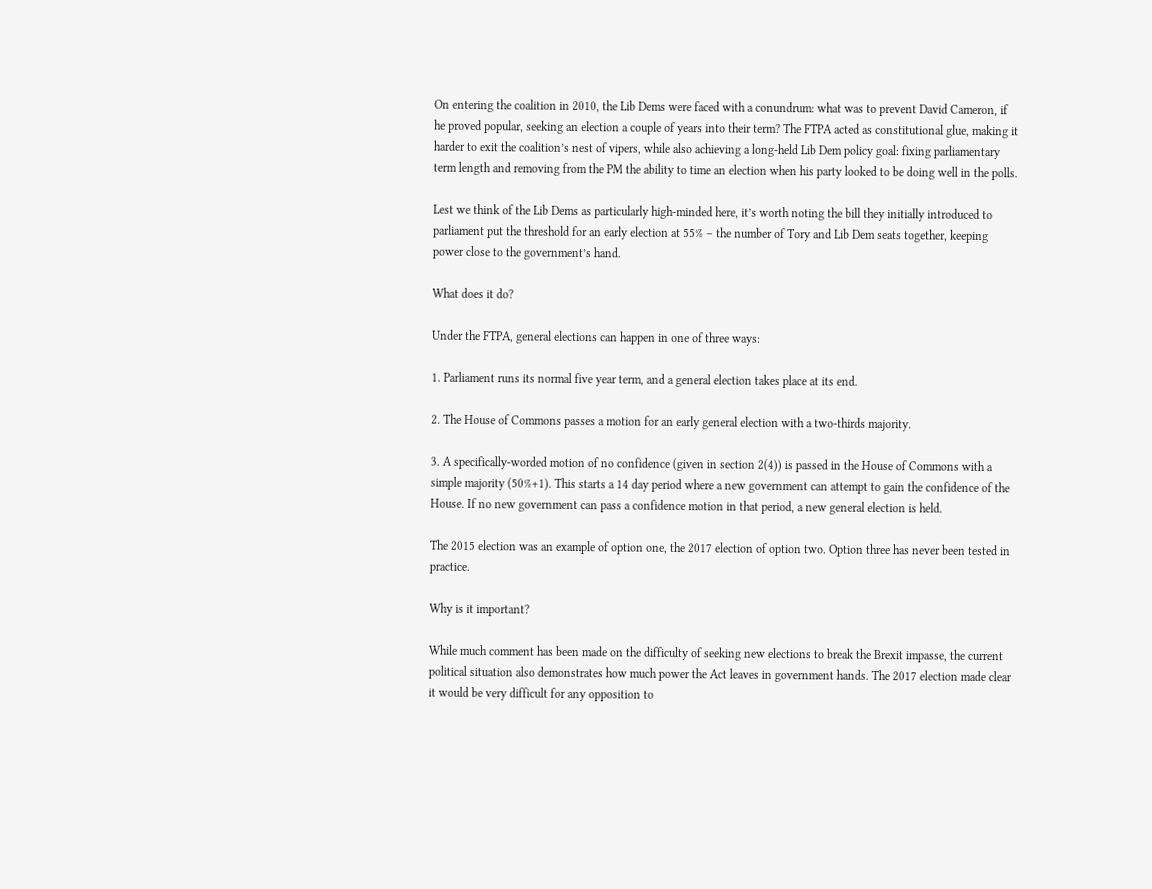On entering the coalition in 2010, the Lib Dems were faced with a conundrum: what was to prevent David Cameron, if he proved popular, seeking an election a couple of years into their term? The FTPA acted as constitutional glue, making it harder to exit the coalition’s nest of vipers, while also achieving a long-held Lib Dem policy goal: fixing parliamentary term length and removing from the PM the ability to time an election when his party looked to be doing well in the polls.

Lest we think of the Lib Dems as particularly high-minded here, it’s worth noting the bill they initially introduced to parliament put the threshold for an early election at 55% – the number of Tory and Lib Dem seats together, keeping power close to the government’s hand.

What does it do?

Under the FTPA, general elections can happen in one of three ways:

1. Parliament runs its normal five year term, and a general election takes place at its end.

2. The House of Commons passes a motion for an early general election with a two-thirds majority.

3. A specifically-worded motion of no confidence (given in section 2(4)) is passed in the House of Commons with a simple majority (50%+1). This starts a 14 day period where a new government can attempt to gain the confidence of the House. If no new government can pass a confidence motion in that period, a new general election is held.

The 2015 election was an example of option one, the 2017 election of option two. Option three has never been tested in practice.

Why is it important?

While much comment has been made on the difficulty of seeking new elections to break the Brexit impasse, the current political situation also demonstrates how much power the Act leaves in government hands. The 2017 election made clear it would be very difficult for any opposition to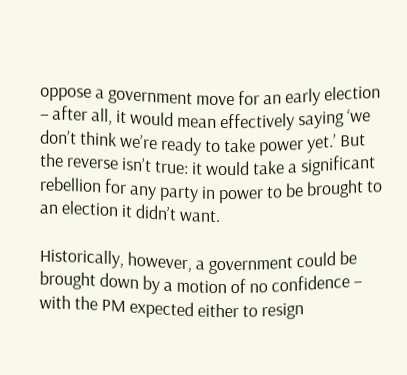oppose a government move for an early election – after all, it would mean effectively saying ‘we don’t think we’re ready to take power yet.’ But the reverse isn’t true: it would take a significant rebellion for any party in power to be brought to an election it didn’t want.

Historically, however, a government could be brought down by a motion of no confidence – with the PM expected either to resign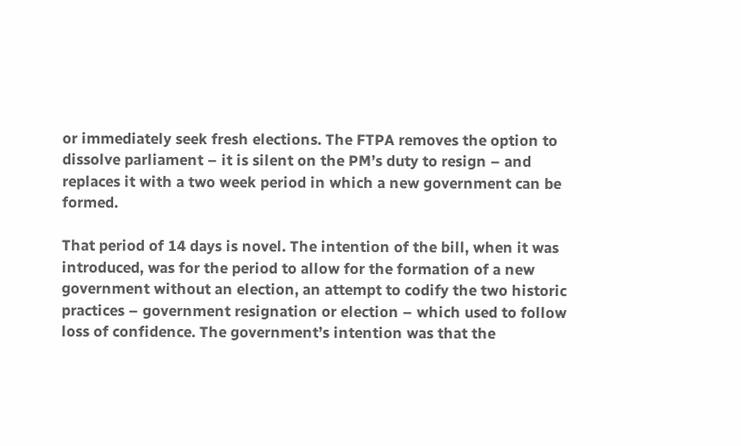or immediately seek fresh elections. The FTPA removes the option to dissolve parliament – it is silent on the PM’s duty to resign – and replaces it with a two week period in which a new government can be formed.

That period of 14 days is novel. The intention of the bill, when it was introduced, was for the period to allow for the formation of a new government without an election, an attempt to codify the two historic practices – government resignation or election – which used to follow loss of confidence. The government’s intention was that the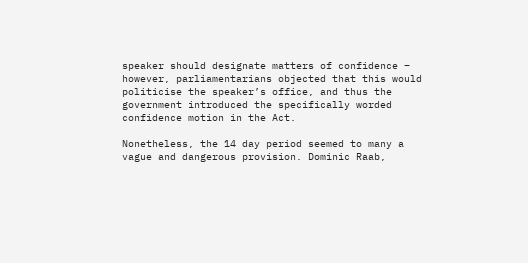speaker should designate matters of confidence – however, parliamentarians objected that this would politicise the speaker’s office, and thus the government introduced the specifically worded confidence motion in the Act.

Nonetheless, the 14 day period seemed to many a vague and dangerous provision. Dominic Raab,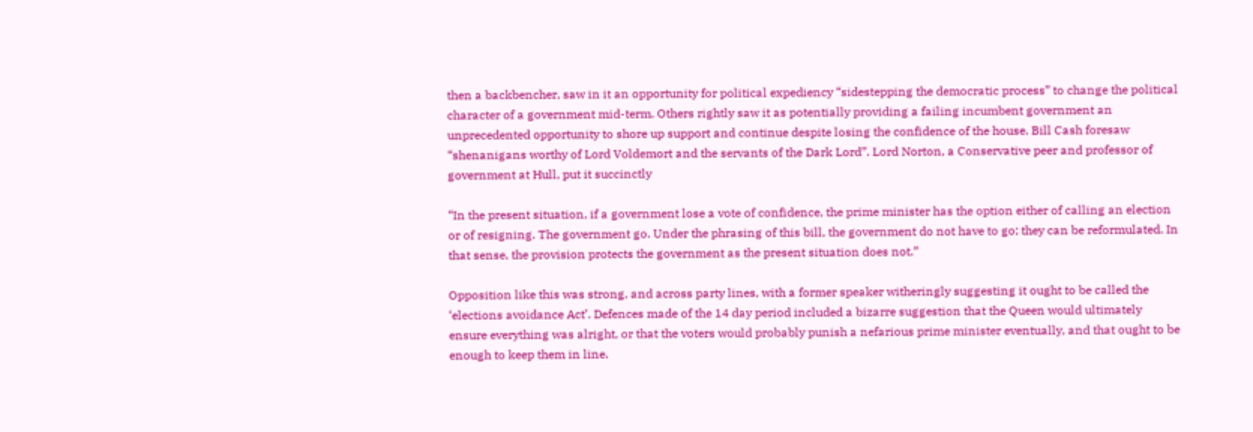then a backbencher, saw in it an opportunity for political expediency “sidestepping the democratic process” to change the political character of a government mid-term. Others rightly saw it as potentially providing a failing incumbent government an unprecedented opportunity to shore up support and continue despite losing the confidence of the house. Bill Cash foresaw “shenanigans worthy of Lord Voldemort and the servants of the Dark Lord”. Lord Norton, a Conservative peer and professor of government at Hull, put it succinctly

“In the present situation, if a government lose a vote of confidence, the prime minister has the option either of calling an election or of resigning. The government go. Under the phrasing of this bill, the government do not have to go; they can be reformulated. In that sense, the provision protects the government as the present situation does not.”

Opposition like this was strong, and across party lines, with a former speaker witheringly suggesting it ought to be called the ‘elections avoidance Act’. Defences made of the 14 day period included a bizarre suggestion that the Queen would ultimately ensure everything was alright, or that the voters would probably punish a nefarious prime minister eventually, and that ought to be enough to keep them in line.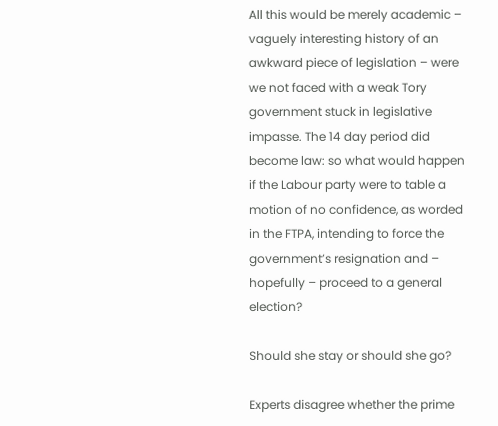All this would be merely academic – vaguely interesting history of an awkward piece of legislation – were we not faced with a weak Tory government stuck in legislative impasse. The 14 day period did become law: so what would happen if the Labour party were to table a motion of no confidence, as worded in the FTPA, intending to force the government’s resignation and – hopefully – proceed to a general election?

Should she stay or should she go?

Experts disagree whether the prime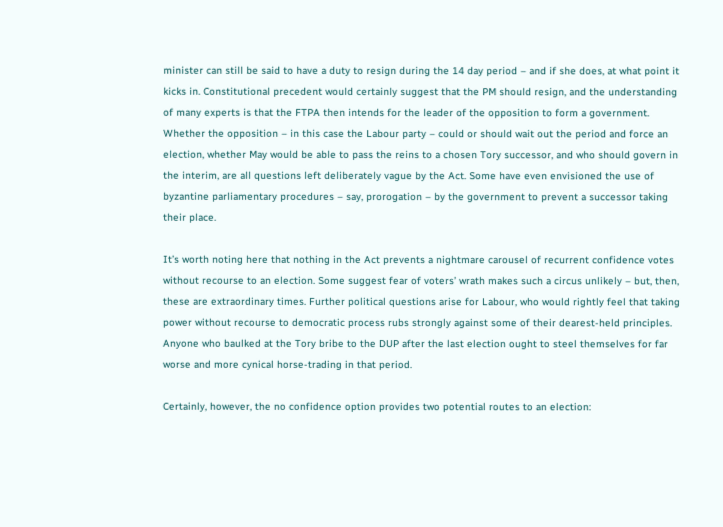minister can still be said to have a duty to resign during the 14 day period – and if she does, at what point it kicks in. Constitutional precedent would certainly suggest that the PM should resign, and the understanding of many experts is that the FTPA then intends for the leader of the opposition to form a government. Whether the opposition – in this case the Labour party – could or should wait out the period and force an election, whether May would be able to pass the reins to a chosen Tory successor, and who should govern in the interim, are all questions left deliberately vague by the Act. Some have even envisioned the use of byzantine parliamentary procedures – say, prorogation – by the government to prevent a successor taking their place.

It’s worth noting here that nothing in the Act prevents a nightmare carousel of recurrent confidence votes without recourse to an election. Some suggest fear of voters’ wrath makes such a circus unlikely – but, then, these are extraordinary times. Further political questions arise for Labour, who would rightly feel that taking power without recourse to democratic process rubs strongly against some of their dearest-held principles. Anyone who baulked at the Tory bribe to the DUP after the last election ought to steel themselves for far worse and more cynical horse-trading in that period.

Certainly, however, the no confidence option provides two potential routes to an election: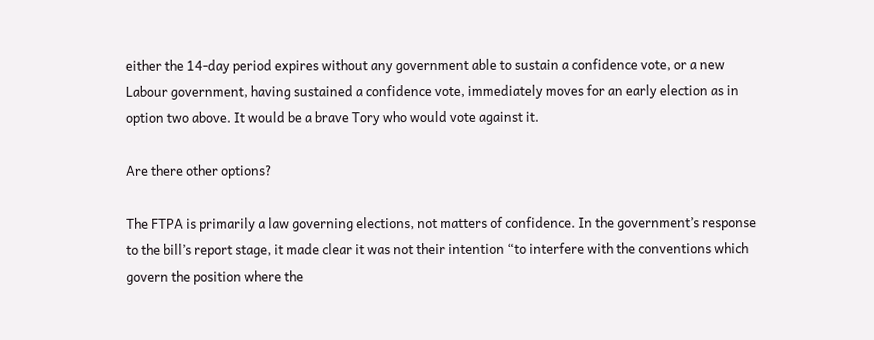either the 14-day period expires without any government able to sustain a confidence vote, or a new Labour government, having sustained a confidence vote, immediately moves for an early election as in option two above. It would be a brave Tory who would vote against it.

Are there other options?

The FTPA is primarily a law governing elections, not matters of confidence. In the government’s response to the bill’s report stage, it made clear it was not their intention “to interfere with the conventions which govern the position where the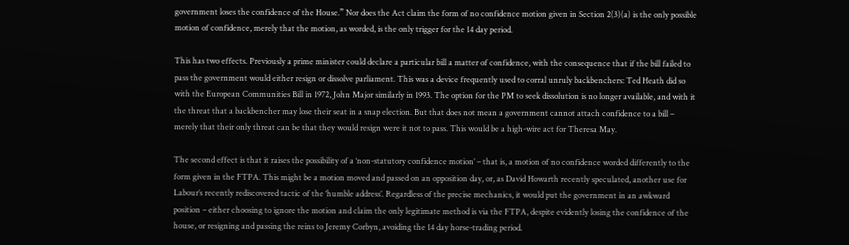government loses the confidence of the House.” Nor does the Act claim the form of no confidence motion given in Section 2(3)(a) is the only possible motion of confidence, merely that the motion, as worded, is the only trigger for the 14 day period.

This has two effects. Previously a prime minister could declare a particular bill a matter of confidence, with the consequence that if the bill failed to pass the government would either resign or dissolve parliament. This was a device frequently used to corral unruly backbenchers: Ted Heath did so with the European Communities Bill in 1972, John Major similarly in 1993. The option for the PM to seek dissolution is no longer available, and with it the threat that a backbencher may lose their seat in a snap election. But that does not mean a government cannot attach confidence to a bill – merely that their only threat can be that they would resign were it not to pass. This would be a high-wire act for Theresa May.

The second effect is that it raises the possibility of a ‘non-statutory confidence motion’ – that is, a motion of no confidence worded differently to the form given in the FTPA. This might be a motion moved and passed on an opposition day, or, as David Howarth recently speculated, another use for Labour’s recently rediscovered tactic of the ‘humble address’. Regardless of the precise mechanics, it would put the government in an awkward position – either choosing to ignore the motion and claim the only legitimate method is via the FTPA, despite evidently losing the confidence of the house, or resigning and passing the reins to Jeremy Corbyn, avoiding the 14 day horse-trading period.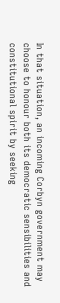In that situation, an incoming Corbyn government may choose to honour both its democratic sensibilities and constitutional spirit by seeking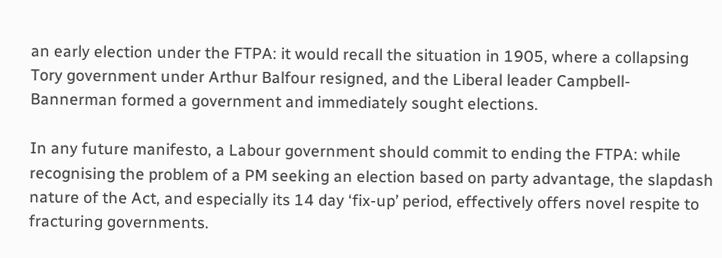an early election under the FTPA: it would recall the situation in 1905, where a collapsing Tory government under Arthur Balfour resigned, and the Liberal leader Campbell-Bannerman formed a government and immediately sought elections.

In any future manifesto, a Labour government should commit to ending the FTPA: while recognising the problem of a PM seeking an election based on party advantage, the slapdash nature of the Act, and especially its 14 day ‘fix-up’ period, effectively offers novel respite to fracturing governments.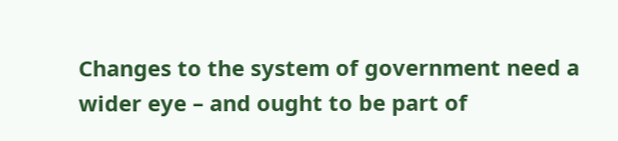Changes to the system of government need a wider eye – and ought to be part of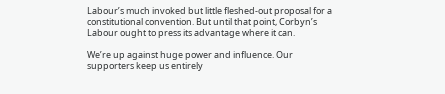Labour’s much invoked but little fleshed-out proposal for a constitutional convention. But until that point, Corbyn’s Labour ought to press its advantage where it can.

We’re up against huge power and influence. Our supporters keep us entirely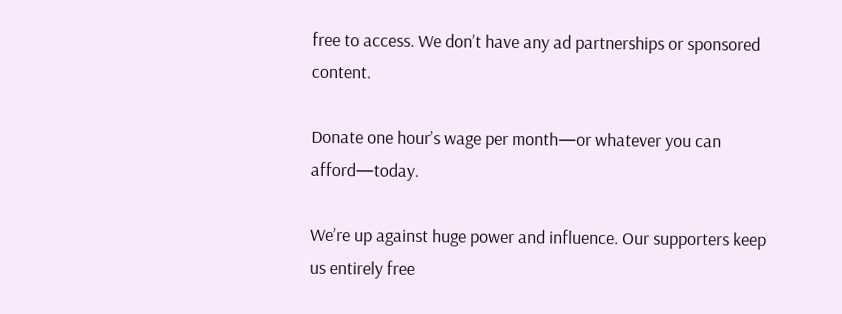free to access. We don’t have any ad partnerships or sponsored content.

Donate one hour’s wage per month—or whatever you can afford—today.

We’re up against huge power and influence. Our supporters keep us entirely free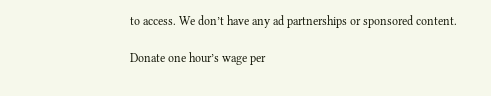to access. We don’t have any ad partnerships or sponsored content.

Donate one hour’s wage per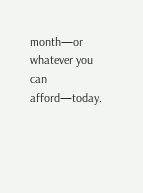month—or whatever you can afford—today.